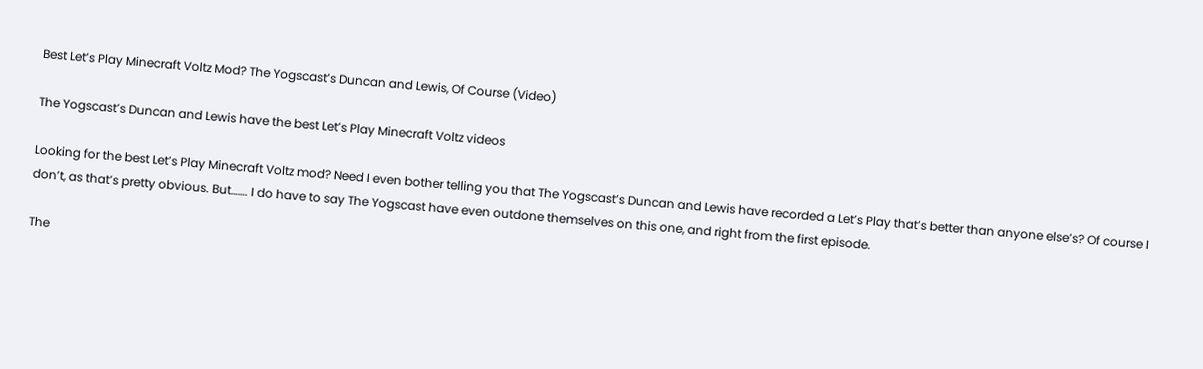Best Let’s Play Minecraft Voltz Mod? The Yogscast’s Duncan and Lewis, Of Course (Video)

The Yogscast’s Duncan and Lewis have the best Let’s Play Minecraft Voltz videos

Looking for the best Let’s Play Minecraft Voltz mod? Need I even bother telling you that The Yogscast’s Duncan and Lewis have recorded a Let’s Play that’s better than anyone else’s? Of course I don’t, as that’s pretty obvious. But……. I do have to say The Yogscast have even outdone themselves on this one, and right from the first episode.

The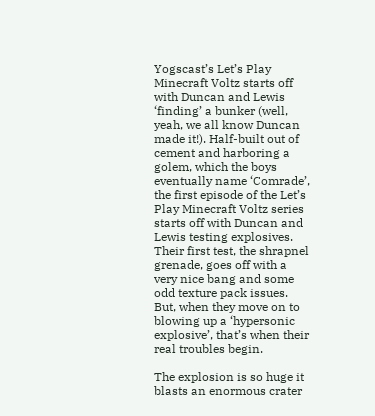Yogscast’s Let’s Play Minecraft Voltz starts off with Duncan and Lewis ‘finding’ a bunker (well, yeah, we all know Duncan made it!). Half-built out of cement and harboring a golem, which the boys eventually name ‘Comrade’, the first episode of the Let’s Play Minecraft Voltz series starts off with Duncan and Lewis testing explosives.
Their first test, the shrapnel grenade, goes off with a very nice bang and some odd texture pack issues. But, when they move on to blowing up a ‘hypersonic explosive’, that’s when their real troubles begin.

The explosion is so huge it blasts an enormous crater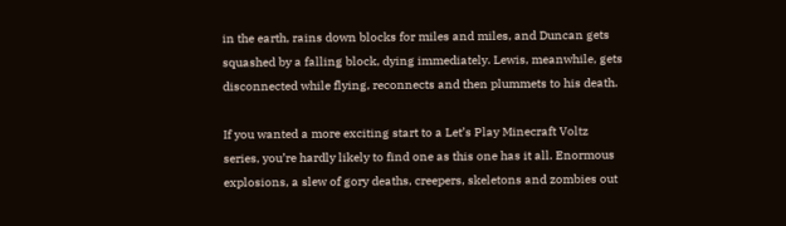in the earth, rains down blocks for miles and miles, and Duncan gets squashed by a falling block, dying immediately. Lewis, meanwhile, gets disconnected while flying, reconnects and then plummets to his death.

If you wanted a more exciting start to a Let’s Play Minecraft Voltz series, you’re hardly likely to find one as this one has it all. Enormous explosions, a slew of gory deaths, creepers, skeletons and zombies out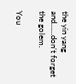the yin yang and……don’t forget the golem.

You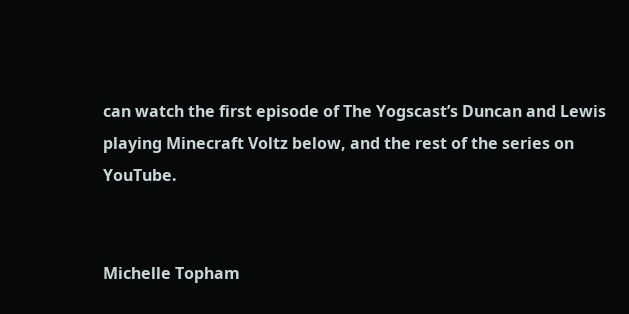can watch the first episode of The Yogscast’s Duncan and Lewis playing Minecraft Voltz below, and the rest of the series on YouTube.


Michelle Topham